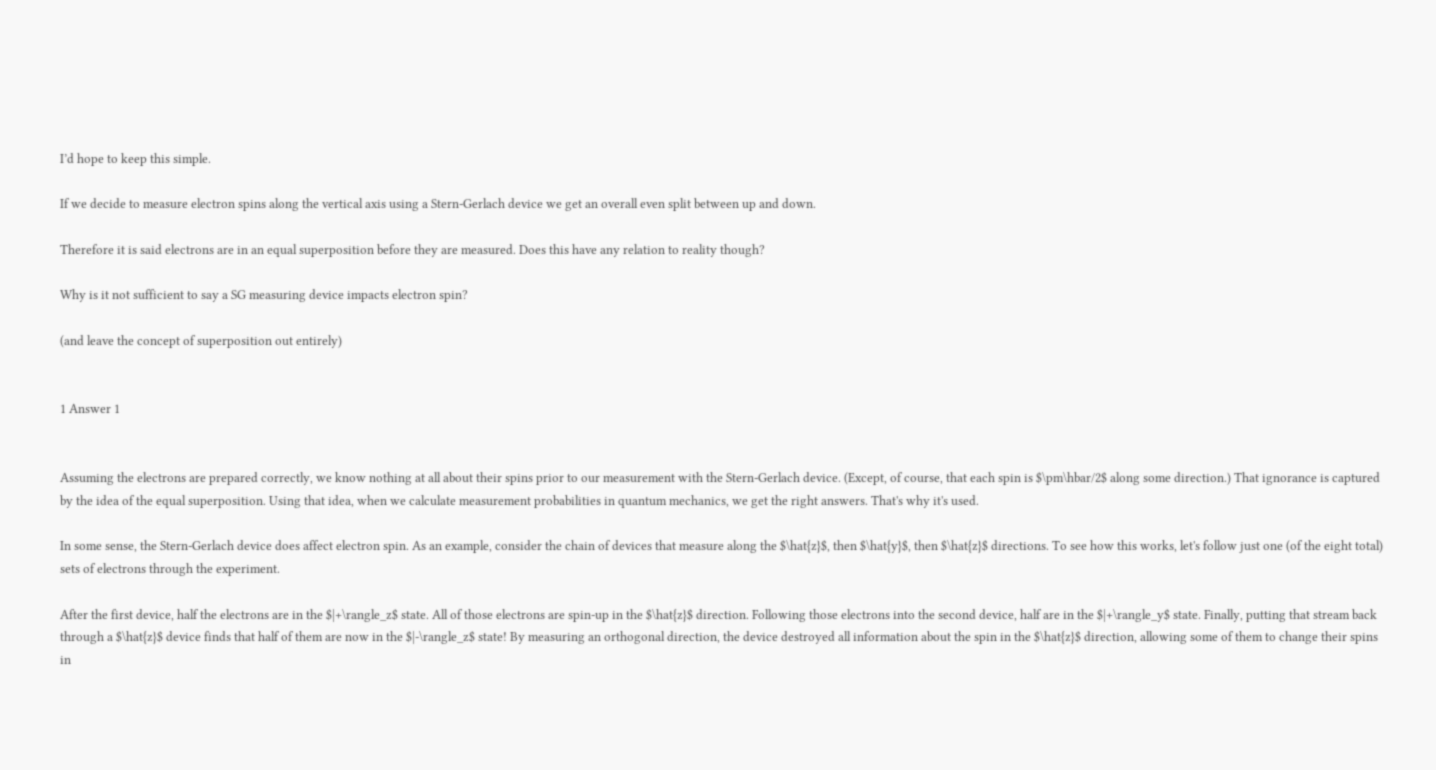I’d hope to keep this simple.

If we decide to measure electron spins along the vertical axis using a Stern-Gerlach device we get an overall even split between up and down.

Therefore it is said electrons are in an equal superposition before they are measured. Does this have any relation to reality though?

Why is it not sufficient to say a SG measuring device impacts electron spin?

(and leave the concept of superposition out entirely)


1 Answer 1


Assuming the electrons are prepared correctly, we know nothing at all about their spins prior to our measurement with the Stern-Gerlach device. (Except, of course, that each spin is $\pm\hbar/2$ along some direction.) That ignorance is captured by the idea of the equal superposition. Using that idea, when we calculate measurement probabilities in quantum mechanics, we get the right answers. That's why it's used.

In some sense, the Stern-Gerlach device does affect electron spin. As an example, consider the chain of devices that measure along the $\hat{z}$, then $\hat{y}$, then $\hat{z}$ directions. To see how this works, let's follow just one (of the eight total) sets of electrons through the experiment.

After the first device, half the electrons are in the $|+\rangle_z$ state. All of those electrons are spin-up in the $\hat{z}$ direction. Following those electrons into the second device, half are in the $|+\rangle_y$ state. Finally, putting that stream back through a $\hat{z}$ device finds that half of them are now in the $|-\rangle_z$ state! By measuring an orthogonal direction, the device destroyed all information about the spin in the $\hat{z}$ direction, allowing some of them to change their spins in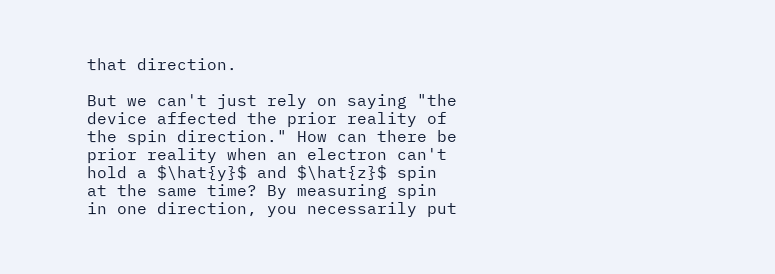that direction.

But we can't just rely on saying "the device affected the prior reality of the spin direction." How can there be prior reality when an electron can't hold a $\hat{y}$ and $\hat{z}$ spin at the same time? By measuring spin in one direction, you necessarily put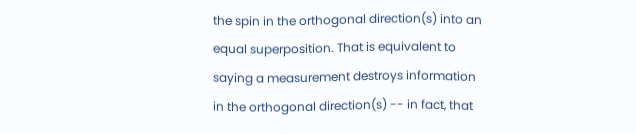the spin in the orthogonal direction(s) into an equal superposition. That is equivalent to saying a measurement destroys information in the orthogonal direction(s) -- in fact, that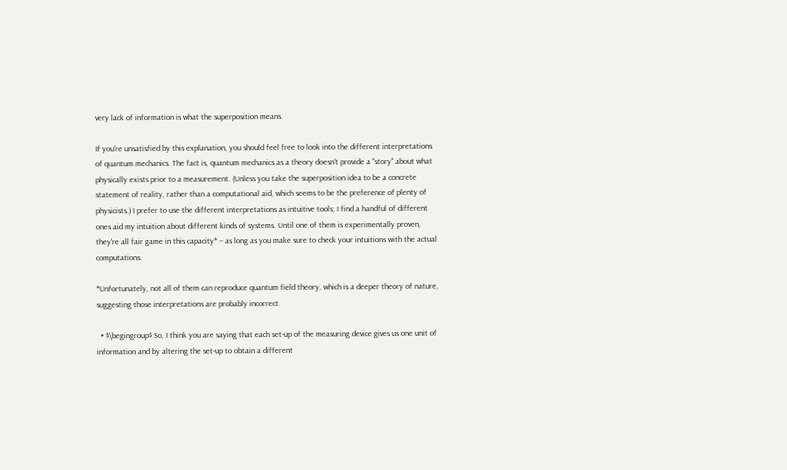very lack of information is what the superposition means.

If you're unsatisfied by this explanation, you should feel free to look into the different interpretations of quantum mechanics. The fact is, quantum mechanics as a theory doesn't provide a "story" about what physically exists prior to a measurement. (Unless you take the superposition idea to be a concrete statement of reality, rather than a computational aid, which seems to be the preference of plenty of physicists.) I prefer to use the different interpretations as intuitive tools; I find a handful of different ones aid my intuition about different kinds of systems. Until one of them is experimentally proven, they're all fair game in this capacity* -- as long as you make sure to check your intuitions with the actual computations.

*Unfortunately, not all of them can reproduce quantum field theory, which is a deeper theory of nature, suggesting those interpretations are probably incorrect.

  • $\begingroup$ So, I think you are saying that each set-up of the measuring device gives us one unit of information and by altering the set-up to obtain a different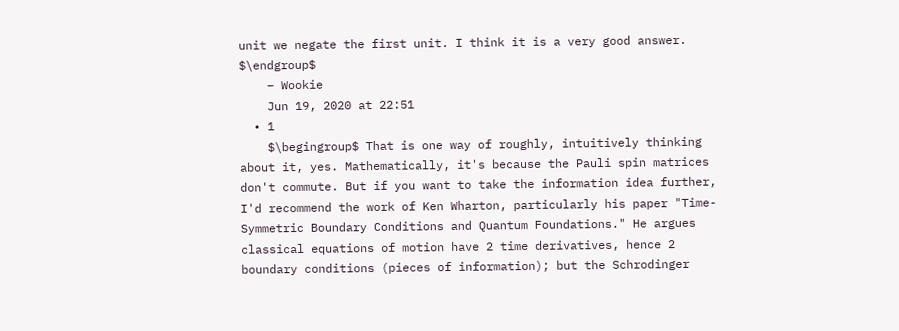unit we negate the first unit. I think it is a very good answer. $\endgroup$
    – Wookie
    Jun 19, 2020 at 22:51
  • 1
    $\begingroup$ That is one way of roughly, intuitively thinking about it, yes. Mathematically, it's because the Pauli spin matrices don't commute. But if you want to take the information idea further, I'd recommend the work of Ken Wharton, particularly his paper "Time-Symmetric Boundary Conditions and Quantum Foundations." He argues classical equations of motion have 2 time derivatives, hence 2 boundary conditions (pieces of information); but the Schrodinger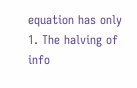equation has only 1. The halving of info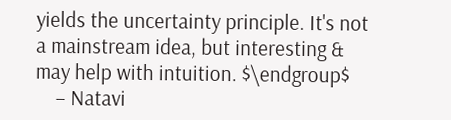yields the uncertainty principle. It's not a mainstream idea, but interesting & may help with intuition. $\endgroup$
    – Natavi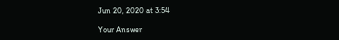Jun 20, 2020 at 3:54

Your Answer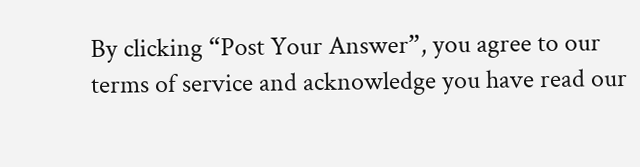By clicking “Post Your Answer”, you agree to our terms of service and acknowledge you have read our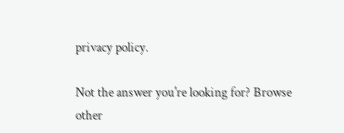privacy policy.

Not the answer you're looking for? Browse other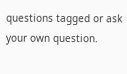questions tagged or ask your own question.